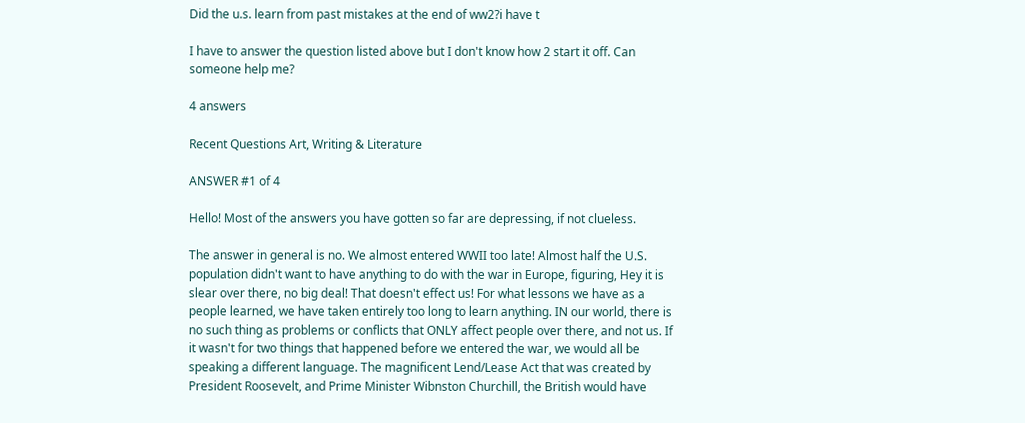Did the u.s. learn from past mistakes at the end of ww2?i have t

I have to answer the question listed above but I don't know how 2 start it off. Can someone help me?

4 answers

Recent Questions Art, Writing & Literature

ANSWER #1 of 4

Hello! Most of the answers you have gotten so far are depressing, if not clueless.

The answer in general is no. We almost entered WWII too late! Almost half the U.S. population didn't want to have anything to do with the war in Europe, figuring, Hey it is slear over there, no big deal! That doesn't effect us! For what lessons we have as a people learned, we have taken entirely too long to learn anything. IN our world, there is no such thing as problems or conflicts that ONLY affect people over there, and not us. If it wasn't for two things that happened before we entered the war, we would all be speaking a different language. The magnificent Lend/Lease Act that was created by President Roosevelt, and Prime Minister Wibnston Churchill, the British would have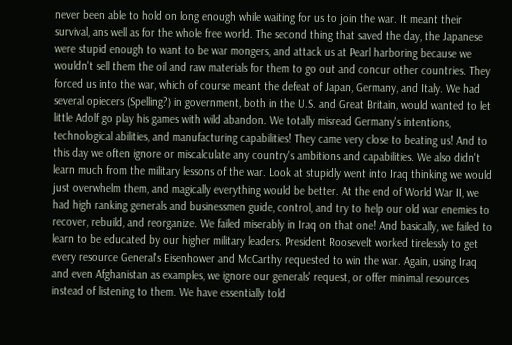never been able to hold on long enough while waiting for us to join the war. It meant their survival, ans well as for the whole free world. The second thing that saved the day, the Japanese were stupid enough to want to be war mongers, and attack us at Pearl harboring because we wouldn't sell them the oil and raw materials for them to go out and concur other countries. They forced us into the war, which of course meant the defeat of Japan, Germany, and Italy. We had several opiecers (Spelling?) in government, both in the U.S. and Great Britain, would wanted to let little Adolf go play his games with wild abandon. We totally misread Germany's intentions, technological abilities, and manufacturing capabilities! They came very close to beating us! And to this day we often ignore or miscalculate any country's ambitions and capabilities. We also didn't learn much from the military lessons of the war. Look at stupidly went into Iraq thinking we would just overwhelm them, and magically everything would be better. At the end of World War II, we had high ranking generals and businessmen guide, control, and try to help our old war enemies to recover, rebuild, and reorganize. We failed miserably in Iraq on that one! And basically, we failed to learn to be educated by our higher military leaders. President Roosevelt worked tirelessly to get every resource General's Eisenhower and McCarthy requested to win the war. Again, using Iraq and even Afghanistan as examples, we ignore our generals' request, or offer minimal resources instead of listening to them. We have essentially told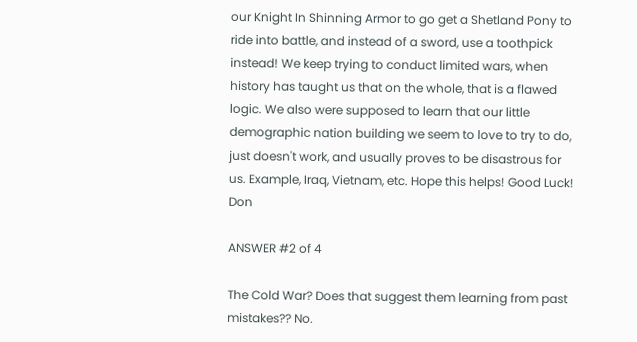our Knight In Shinning Armor to go get a Shetland Pony to ride into battle, and instead of a sword, use a toothpick instead! We keep trying to conduct limited wars, when history has taught us that on the whole, that is a flawed logic. We also were supposed to learn that our little demographic nation building we seem to love to try to do, just doesn't work, and usually proves to be disastrous for us. Example, Iraq, Vietnam, etc. Hope this helps! Good Luck! Don

ANSWER #2 of 4

The Cold War? Does that suggest them learning from past mistakes?? No.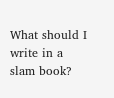What should I write in a slam book?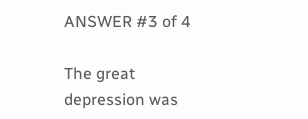ANSWER #3 of 4

The great depression was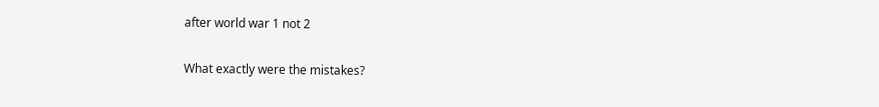after world war 1 not 2

What exactly were the mistakes?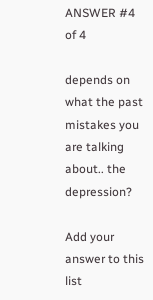ANSWER #4 of 4

depends on what the past mistakes you are talking about.. the depression?

Add your answer to this list